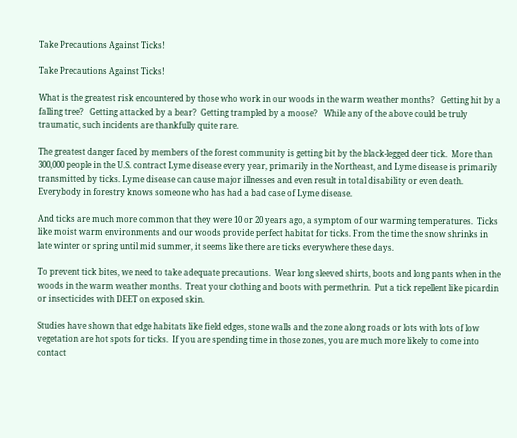Take Precautions Against Ticks!

Take Precautions Against Ticks!

What is the greatest risk encountered by those who work in our woods in the warm weather months?   Getting hit by a falling tree?   Getting attacked by a bear?  Getting trampled by a moose?   While any of the above could be truly traumatic, such incidents are thankfully quite rare.

The greatest danger faced by members of the forest community is getting bit by the black-legged deer tick.  More than 300,000 people in the U.S. contract Lyme disease every year, primarily in the Northeast, and Lyme disease is primarily transmitted by ticks. Lyme disease can cause major illnesses and even result in total disability or even death. Everybody in forestry knows someone who has had a bad case of Lyme disease.

And ticks are much more common that they were 10 or 20 years ago, a symptom of our warming temperatures.  Ticks like moist warm environments and our woods provide perfect habitat for ticks. From the time the snow shrinks in late winter or spring until mid summer, it seems like there are ticks everywhere these days.

To prevent tick bites, we need to take adequate precautions.  Wear long sleeved shirts, boots and long pants when in the woods in the warm weather months.  Treat your clothing and boots with permethrin.  Put a tick repellent like picardin or insecticides with DEET on exposed skin.

Studies have shown that edge habitats like field edges, stone walls and the zone along roads or lots with lots of low vegetation are hot spots for ticks.  If you are spending time in those zones, you are much more likely to come into contact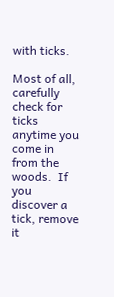with ticks.

Most of all, carefully check for ticks anytime you come in from the woods.  If you discover a tick, remove it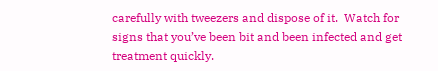carefully with tweezers and dispose of it.  Watch for signs that you’ve been bit and been infected and get treatment quickly.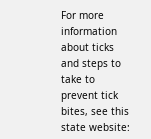For more information about ticks and steps to take to prevent tick bites, see this state website: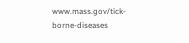www.mass.gov/tick-borne-diseases